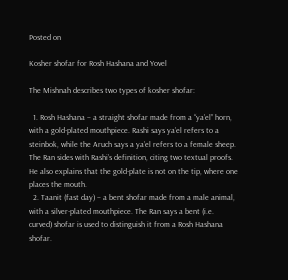Posted on

Kosher shofar for Rosh Hashana and Yovel

The Mishnah describes two types of kosher shofar:

  1. Rosh Hashana – a straight shofar made from a “ya’el” horn, with a gold-plated mouthpiece. Rashi says ya’el refers to a steinbok, while the Aruch says a ya’el refers to a female sheep. The Ran sides with Rashi’s definition, citing two textual proofs. He also explains that the gold-plate is not on the tip, where one places the mouth.
  2. Taanit (fast day) – a bent shofar made from a male animal, with a silver-plated mouthpiece. The Ran says a bent (i.e. curved) shofar is used to distinguish it from a Rosh Hashana shofar.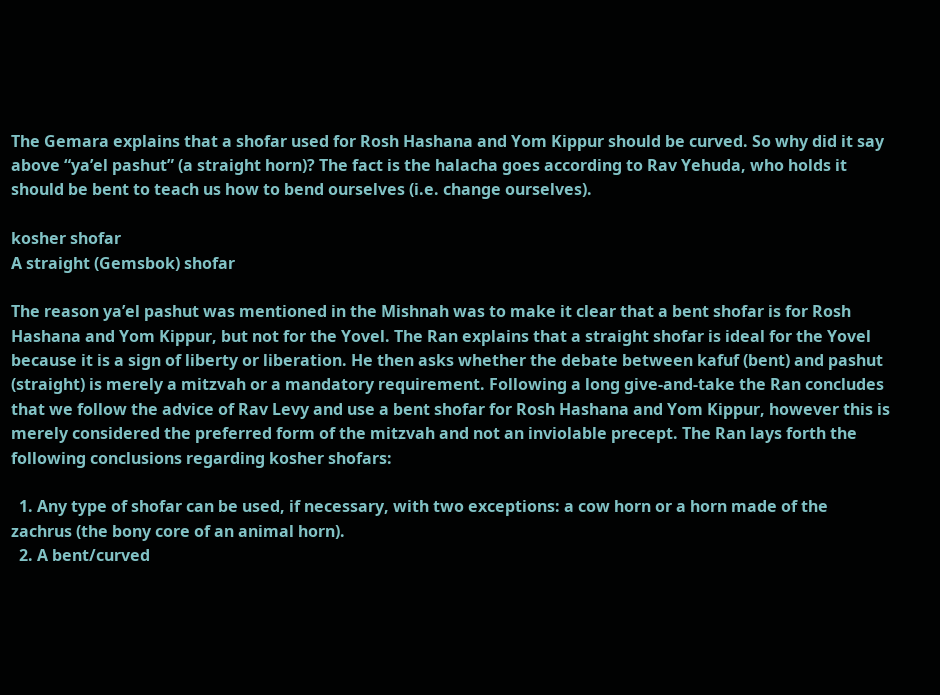The Gemara explains that a shofar used for Rosh Hashana and Yom Kippur should be curved. So why did it say above “ya’el pashut” (a straight horn)? The fact is the halacha goes according to Rav Yehuda, who holds it should be bent to teach us how to bend ourselves (i.e. change ourselves).

kosher shofar
A straight (Gemsbok) shofar

The reason ya’el pashut was mentioned in the Mishnah was to make it clear that a bent shofar is for Rosh Hashana and Yom Kippur, but not for the Yovel. The Ran explains that a straight shofar is ideal for the Yovel because it is a sign of liberty or liberation. He then asks whether the debate between kafuf (bent) and pashut (straight) is merely a mitzvah or a mandatory requirement. Following a long give-and-take the Ran concludes that we follow the advice of Rav Levy and use a bent shofar for Rosh Hashana and Yom Kippur, however this is merely considered the preferred form of the mitzvah and not an inviolable precept. The Ran lays forth the following conclusions regarding kosher shofars:

  1. Any type of shofar can be used, if necessary, with two exceptions: a cow horn or a horn made of the zachrus (the bony core of an animal horn).
  2. A bent/curved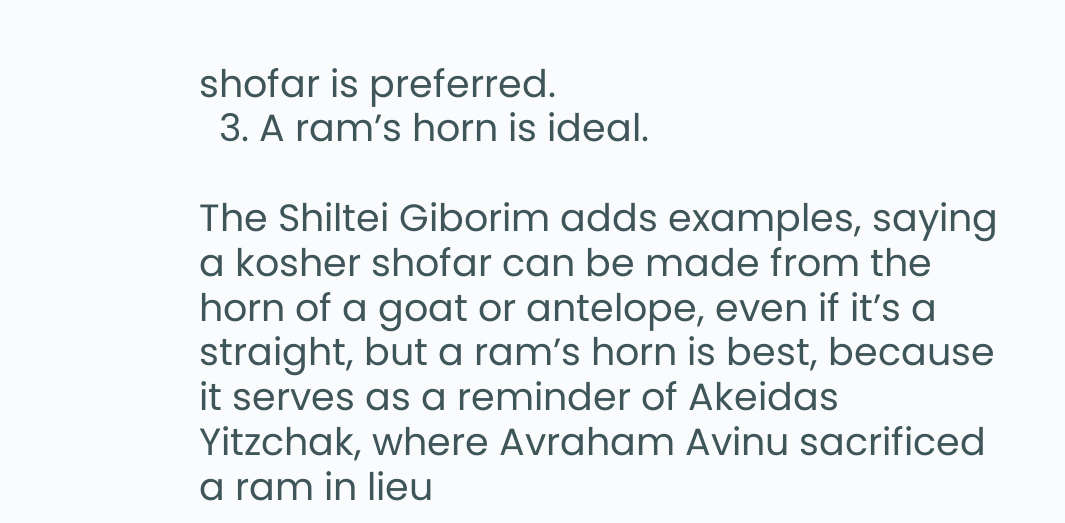shofar is preferred.
  3. A ram’s horn is ideal.

The Shiltei Giborim adds examples, saying a kosher shofar can be made from the horn of a goat or antelope, even if it’s a straight, but a ram’s horn is best, because it serves as a reminder of Akeidas Yitzchak, where Avraham Avinu sacrificed a ram in lieu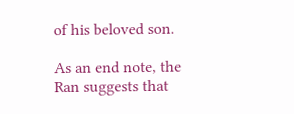of his beloved son.

As an end note, the Ran suggests that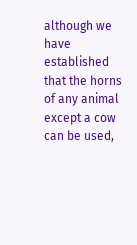although we have established that the horns of any animal except a cow can be used,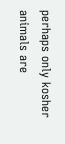perhaps only kosher animals are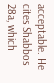acceptable. He cites Shabbos 28a, which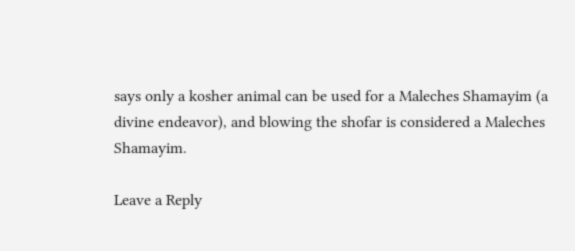says only a kosher animal can be used for a Maleches Shamayim (a divine endeavor), and blowing the shofar is considered a Maleches Shamayim.

Leave a Reply